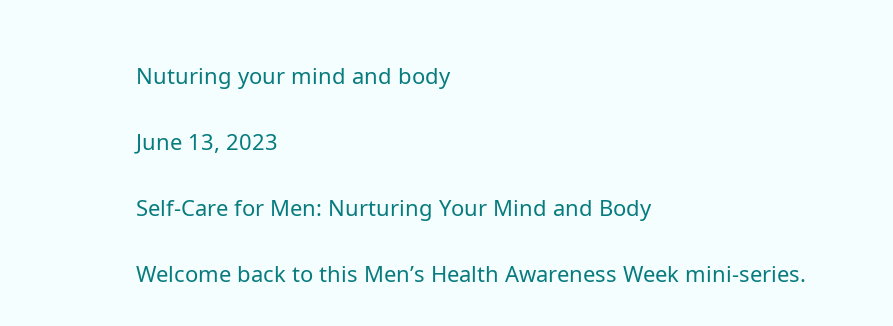Nuturing your mind and body

June 13, 2023

Self-Care for Men: Nurturing Your Mind and Body

Welcome back to this Men’s Health Awareness Week mini-series.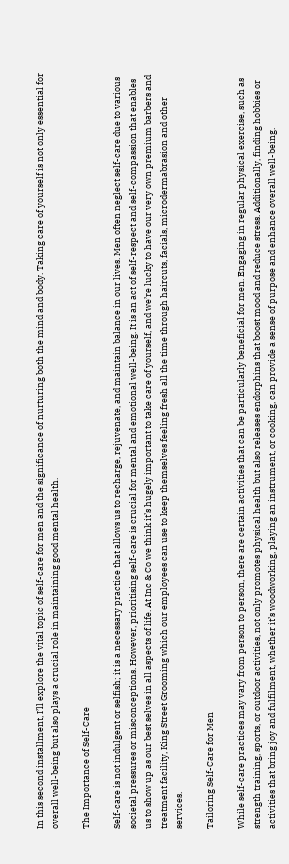In this second installment, I’ll explore the vital topic of self-care for men and the significance of nurturing both the mind and body. Taking care of yourself is not only essential for overall well-being but also plays a crucial role in maintaining good mental health.

The Importance of Self-Care

Self-care is not indulgent or selfish; it is a necessary practice that allows us to recharge, rejuvenate, and maintain balance in our lives. Men often neglect self-care due to various societal pressures or misconceptions. However, prioritising self-care is crucial for mental and emotional well-being. It is an act of self-respect and self-compassion that enables us to show up as our best selves in all aspects of life. At Inc & Co we think it’s hugely important to take care of yourself, and we’re lucky to have our very own premium barbers and treatment facility, King Street Grooming which our employees can use to keep themselves feeling fresh all the time through haircuts, facials, microdermabrasion and other services.

Tailoring Self-Care for Men

While self-care practices may vary from person to person, there are certain activities that can be particularly beneficial for men. Engaging in regular physical exercise, such as strength training, sports, or outdoor activities, not only promotes physical health but also releases endorphins that boost mood and reduce stress. Additionally, finding hobbies or activities that bring joy and fulfilment, whether it’s woodworking, playing an instrument, or cooking, can provide a sense of purpose and enhance overall well-being.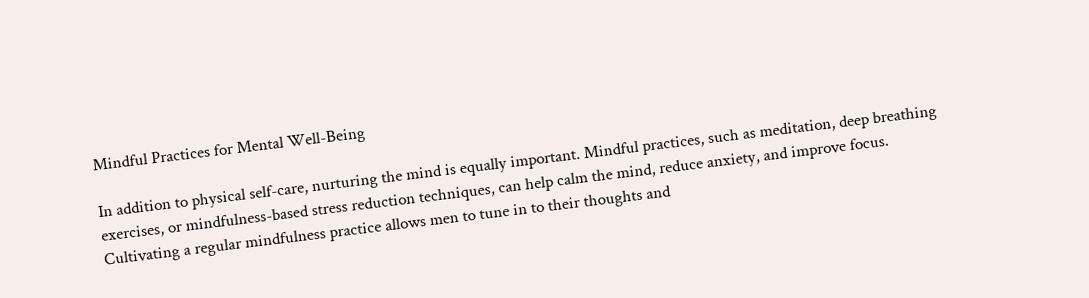Mindful Practices for Mental Well-Being

In addition to physical self-care, nurturing the mind is equally important. Mindful practices, such as meditation, deep breathing exercises, or mindfulness-based stress reduction techniques, can help calm the mind, reduce anxiety, and improve focus. Cultivating a regular mindfulness practice allows men to tune in to their thoughts and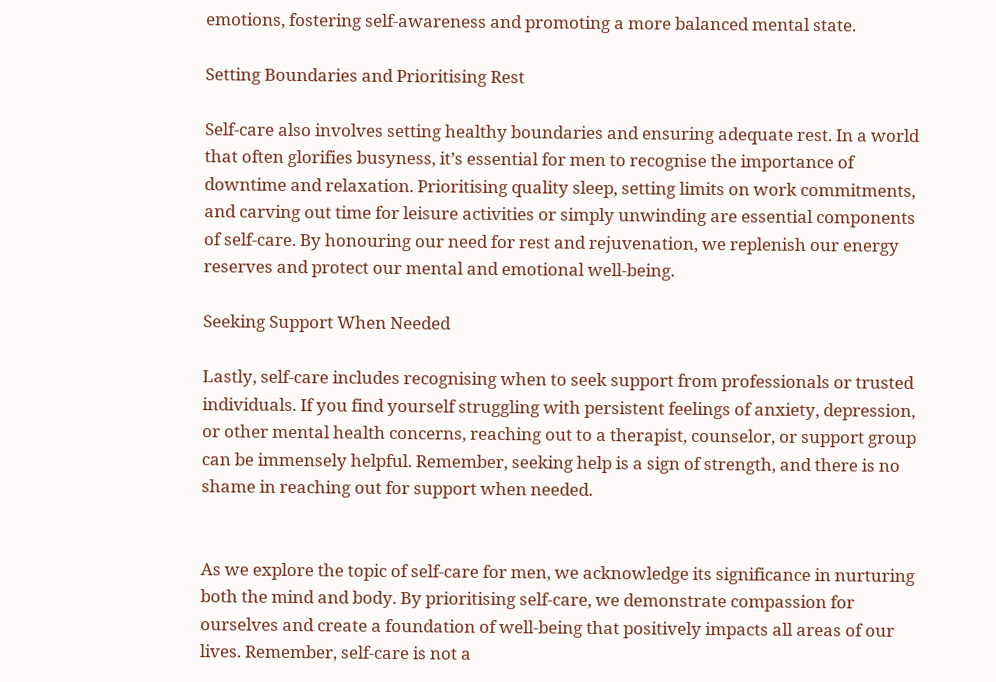emotions, fostering self-awareness and promoting a more balanced mental state.

Setting Boundaries and Prioritising Rest

Self-care also involves setting healthy boundaries and ensuring adequate rest. In a world that often glorifies busyness, it’s essential for men to recognise the importance of downtime and relaxation. Prioritising quality sleep, setting limits on work commitments, and carving out time for leisure activities or simply unwinding are essential components of self-care. By honouring our need for rest and rejuvenation, we replenish our energy reserves and protect our mental and emotional well-being.

Seeking Support When Needed

Lastly, self-care includes recognising when to seek support from professionals or trusted individuals. If you find yourself struggling with persistent feelings of anxiety, depression, or other mental health concerns, reaching out to a therapist, counselor, or support group can be immensely helpful. Remember, seeking help is a sign of strength, and there is no shame in reaching out for support when needed.


As we explore the topic of self-care for men, we acknowledge its significance in nurturing both the mind and body. By prioritising self-care, we demonstrate compassion for ourselves and create a foundation of well-being that positively impacts all areas of our lives. Remember, self-care is not a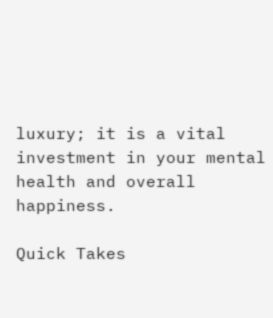luxury; it is a vital investment in your mental health and overall happiness.

Quick Takes